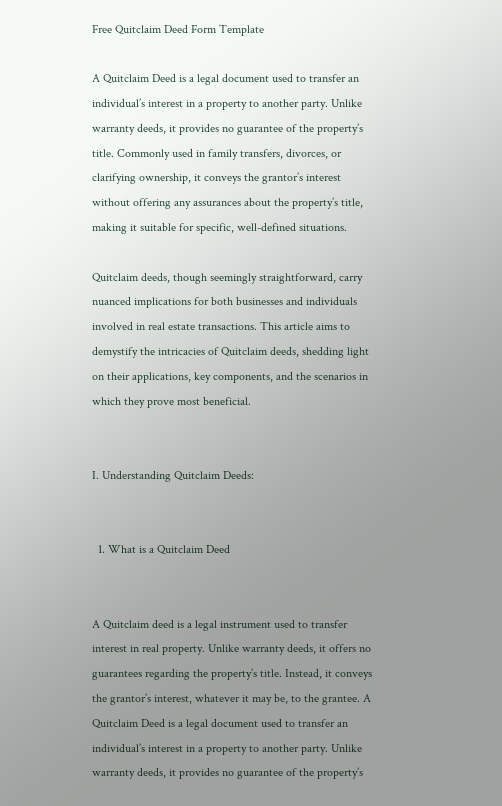Free Quitclaim Deed Form Template

A Quitclaim Deed is a legal document used to transfer an individual’s interest in a property to another party. Unlike warranty deeds, it provides no guarantee of the property’s title. Commonly used in family transfers, divorces, or clarifying ownership, it conveys the grantor’s interest without offering any assurances about the property’s title, making it suitable for specific, well-defined situations.

Quitclaim deeds, though seemingly straightforward, carry nuanced implications for both businesses and individuals involved in real estate transactions. This article aims to demystify the intricacies of Quitclaim deeds, shedding light on their applications, key components, and the scenarios in which they prove most beneficial.


I. Understanding Quitclaim Deeds:


  1. What is a Quitclaim Deed


A Quitclaim deed is a legal instrument used to transfer interest in real property. Unlike warranty deeds, it offers no guarantees regarding the property’s title. Instead, it conveys the grantor’s interest, whatever it may be, to the grantee. A Quitclaim Deed is a legal document used to transfer an individual’s interest in a property to another party. Unlike warranty deeds, it provides no guarantee of the property’s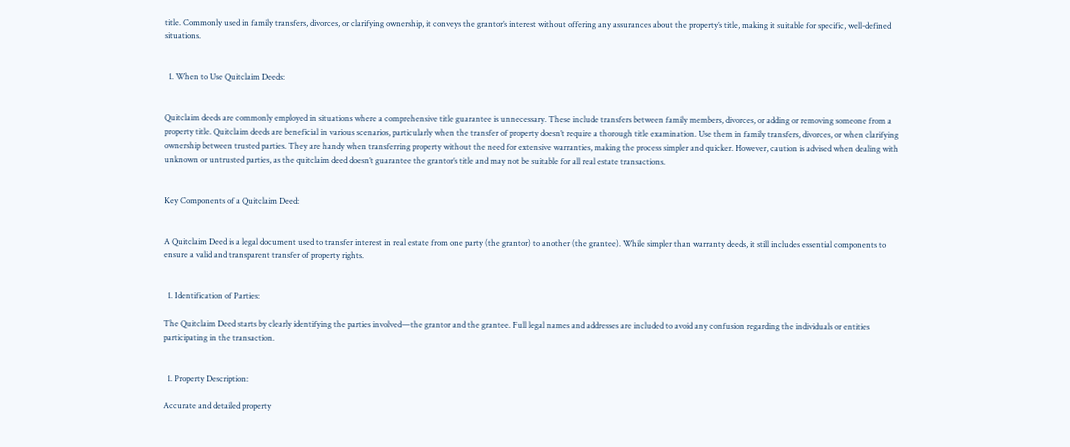title. Commonly used in family transfers, divorces, or clarifying ownership, it conveys the grantor’s interest without offering any assurances about the property’s title, making it suitable for specific, well-defined situations.


  1. When to Use Quitclaim Deeds:


Quitclaim deeds are commonly employed in situations where a comprehensive title guarantee is unnecessary. These include transfers between family members, divorces, or adding or removing someone from a property title. Quitclaim deeds are beneficial in various scenarios, particularly when the transfer of property doesn’t require a thorough title examination. Use them in family transfers, divorces, or when clarifying ownership between trusted parties. They are handy when transferring property without the need for extensive warranties, making the process simpler and quicker. However, caution is advised when dealing with unknown or untrusted parties, as the quitclaim deed doesn’t guarantee the grantor’s title and may not be suitable for all real estate transactions.


Key Components of a Quitclaim Deed:


A Quitclaim Deed is a legal document used to transfer interest in real estate from one party (the grantor) to another (the grantee). While simpler than warranty deeds, it still includes essential components to ensure a valid and transparent transfer of property rights.


  1. Identification of Parties:

The Quitclaim Deed starts by clearly identifying the parties involved—the grantor and the grantee. Full legal names and addresses are included to avoid any confusion regarding the individuals or entities participating in the transaction.


  1. Property Description:

Accurate and detailed property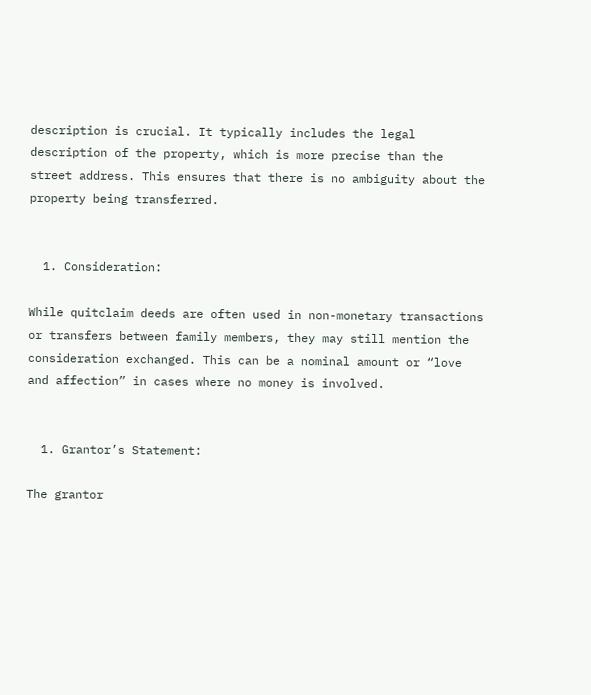description is crucial. It typically includes the legal description of the property, which is more precise than the street address. This ensures that there is no ambiguity about the property being transferred.


  1. Consideration:

While quitclaim deeds are often used in non-monetary transactions or transfers between family members, they may still mention the consideration exchanged. This can be a nominal amount or “love and affection” in cases where no money is involved.


  1. Grantor’s Statement:

The grantor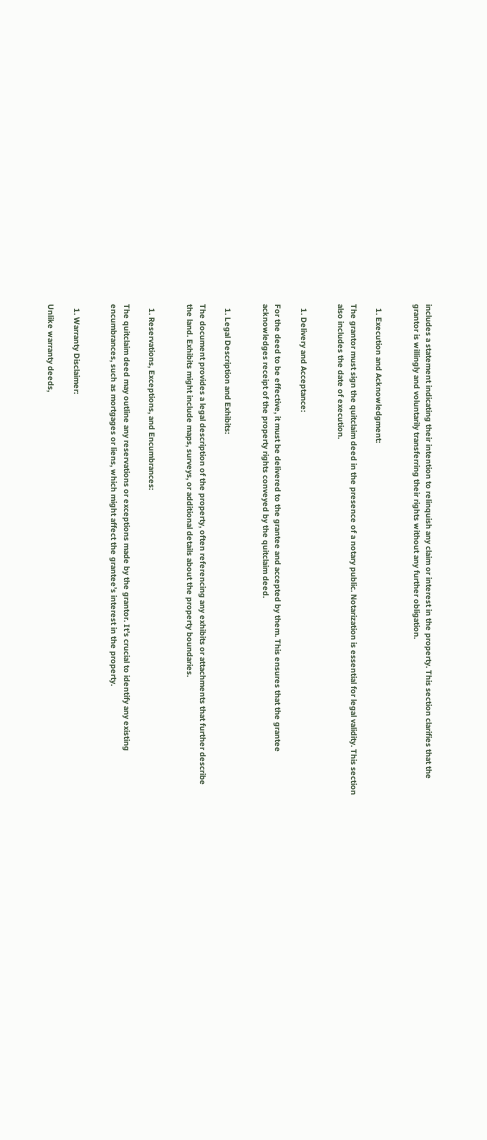includes a statement indicating their intention to relinquish any claim or interest in the property. This section clarifies that the grantor is willingly and voluntarily transferring their rights without any further obligation.


  1. Execution and Acknowledgment:

The grantor must sign the quitclaim deed in the presence of a notary public. Notarization is essential for legal validity. This section also includes the date of execution.


  1. Delivery and Acceptance:

For the deed to be effective, it must be delivered to the grantee and accepted by them. This ensures that the grantee acknowledges receipt of the property rights conveyed by the quitclaim deed.


  1. Legal Description and Exhibits:

The document provides a legal description of the property, often referencing any exhibits or attachments that further describe the land. Exhibits might include maps, surveys, or additional details about the property boundaries.


  1. Reservations, Exceptions, and Encumbrances:

The quitclaim deed may outline any reservations or exceptions made by the grantor. It’s crucial to identify any existing encumbrances, such as mortgages or liens, which might affect the grantee’s interest in the property.


  1. Warranty Disclaimer:

Unlike warranty deeds,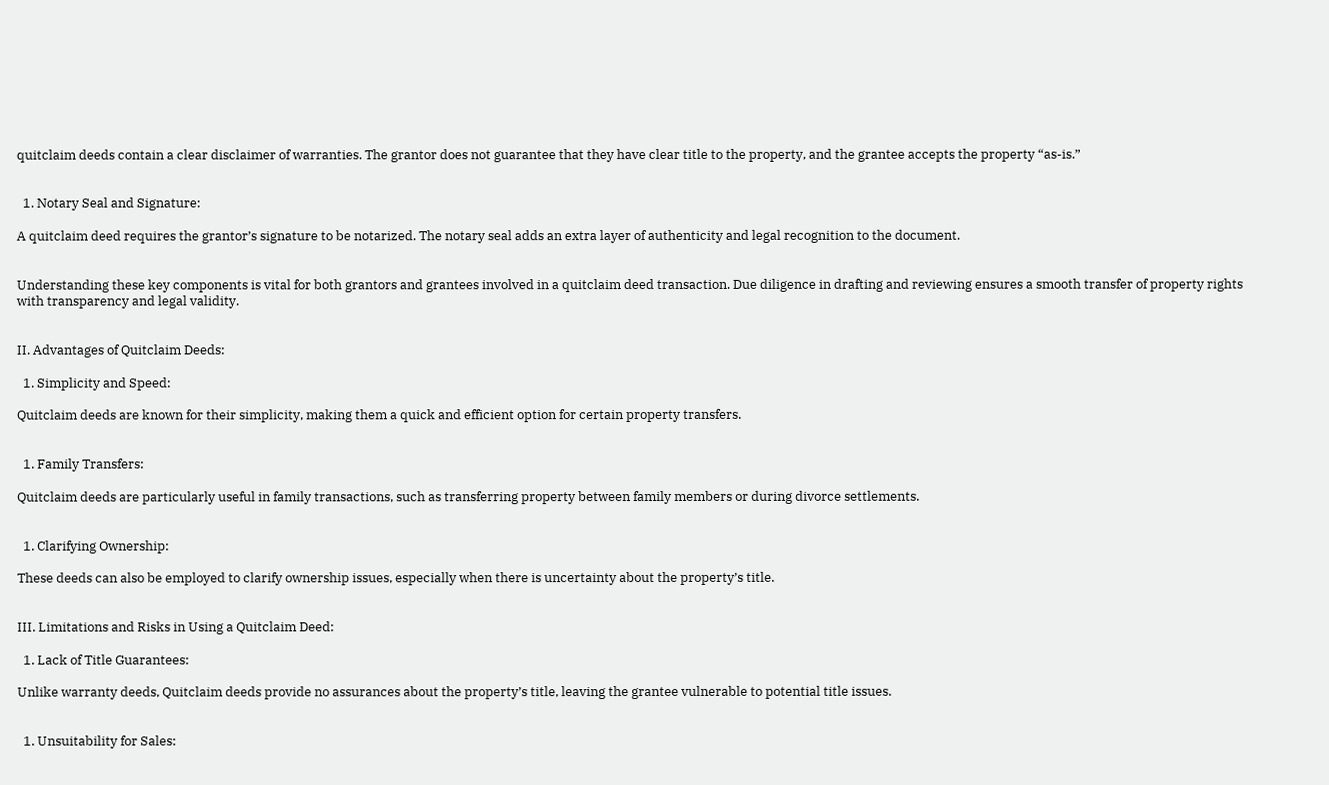quitclaim deeds contain a clear disclaimer of warranties. The grantor does not guarantee that they have clear title to the property, and the grantee accepts the property “as-is.”


  1. Notary Seal and Signature:

A quitclaim deed requires the grantor’s signature to be notarized. The notary seal adds an extra layer of authenticity and legal recognition to the document.


Understanding these key components is vital for both grantors and grantees involved in a quitclaim deed transaction. Due diligence in drafting and reviewing ensures a smooth transfer of property rights with transparency and legal validity.


II. Advantages of Quitclaim Deeds:

  1. Simplicity and Speed:

Quitclaim deeds are known for their simplicity, making them a quick and efficient option for certain property transfers.


  1. Family Transfers:

Quitclaim deeds are particularly useful in family transactions, such as transferring property between family members or during divorce settlements.


  1. Clarifying Ownership:

These deeds can also be employed to clarify ownership issues, especially when there is uncertainty about the property’s title.


III. Limitations and Risks in Using a Quitclaim Deed:

  1. Lack of Title Guarantees:

Unlike warranty deeds, Quitclaim deeds provide no assurances about the property’s title, leaving the grantee vulnerable to potential title issues.


  1. Unsuitability for Sales: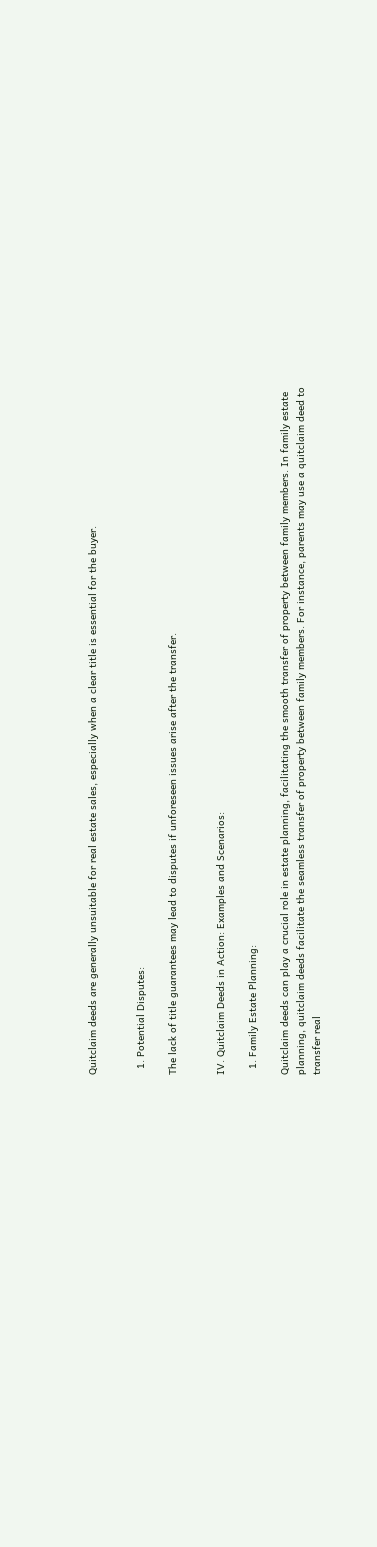Quitclaim deeds are generally unsuitable for real estate sales, especially when a clear title is essential for the buyer.


  1. Potential Disputes:

The lack of title guarantees may lead to disputes if unforeseen issues arise after the transfer.


IV. Quitclaim Deeds in Action: Examples and Scenarios:

  1. Family Estate Planning:

Quitclaim deeds can play a crucial role in estate planning, facilitating the smooth transfer of property between family members. In family estate planning, quitclaim deeds facilitate the seamless transfer of property between family members. For instance, parents may use a quitclaim deed to transfer real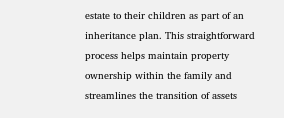estate to their children as part of an inheritance plan. This straightforward process helps maintain property ownership within the family and streamlines the transition of assets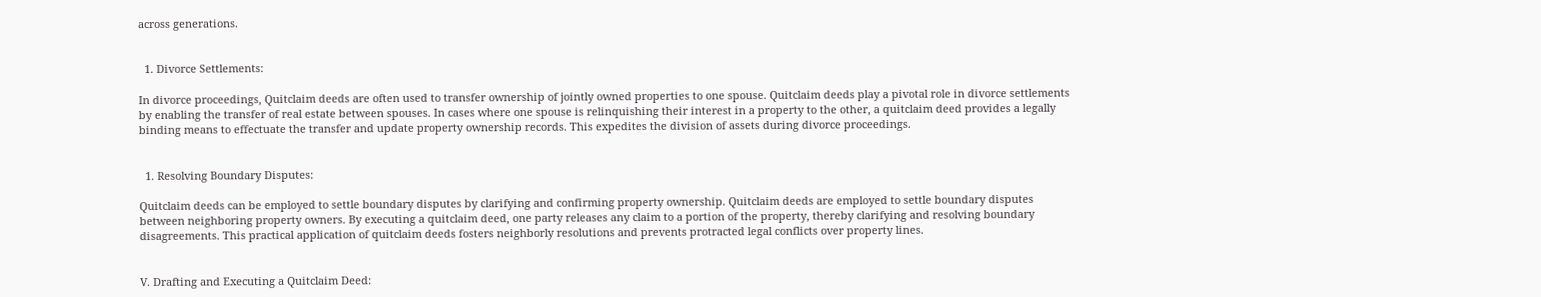across generations.


  1. Divorce Settlements:

In divorce proceedings, Quitclaim deeds are often used to transfer ownership of jointly owned properties to one spouse. Quitclaim deeds play a pivotal role in divorce settlements by enabling the transfer of real estate between spouses. In cases where one spouse is relinquishing their interest in a property to the other, a quitclaim deed provides a legally binding means to effectuate the transfer and update property ownership records. This expedites the division of assets during divorce proceedings.


  1. Resolving Boundary Disputes:

Quitclaim deeds can be employed to settle boundary disputes by clarifying and confirming property ownership. Quitclaim deeds are employed to settle boundary disputes between neighboring property owners. By executing a quitclaim deed, one party releases any claim to a portion of the property, thereby clarifying and resolving boundary disagreements. This practical application of quitclaim deeds fosters neighborly resolutions and prevents protracted legal conflicts over property lines.


V. Drafting and Executing a Quitclaim Deed: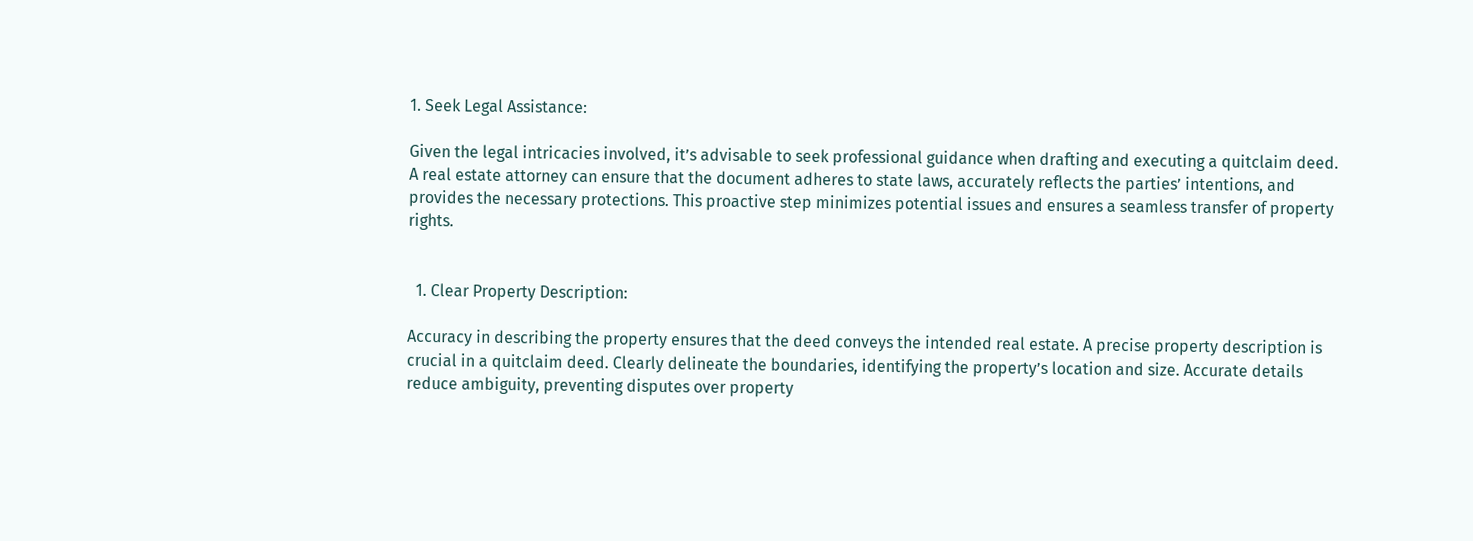1. Seek Legal Assistance:

Given the legal intricacies involved, it’s advisable to seek professional guidance when drafting and executing a quitclaim deed. A real estate attorney can ensure that the document adheres to state laws, accurately reflects the parties’ intentions, and provides the necessary protections. This proactive step minimizes potential issues and ensures a seamless transfer of property rights.


  1. Clear Property Description:

Accuracy in describing the property ensures that the deed conveys the intended real estate. A precise property description is crucial in a quitclaim deed. Clearly delineate the boundaries, identifying the property’s location and size. Accurate details reduce ambiguity, preventing disputes over property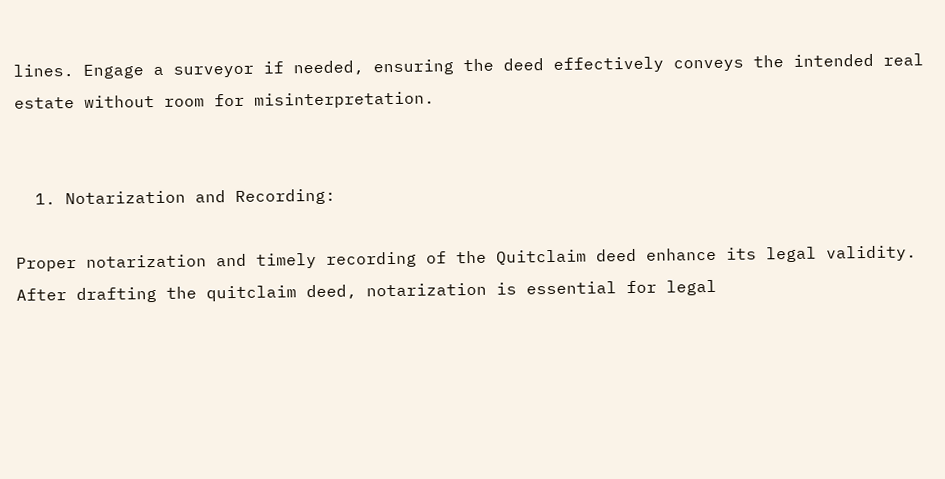lines. Engage a surveyor if needed, ensuring the deed effectively conveys the intended real estate without room for misinterpretation.


  1. Notarization and Recording:

Proper notarization and timely recording of the Quitclaim deed enhance its legal validity. After drafting the quitclaim deed, notarization is essential for legal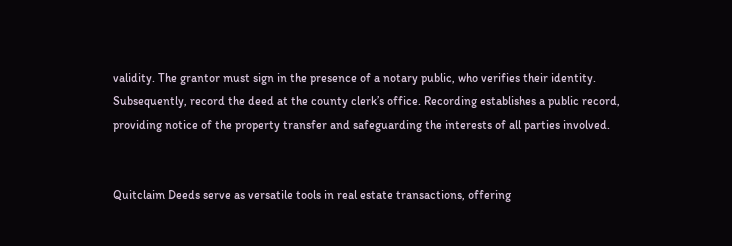validity. The grantor must sign in the presence of a notary public, who verifies their identity. Subsequently, record the deed at the county clerk’s office. Recording establishes a public record, providing notice of the property transfer and safeguarding the interests of all parties involved.


Quitclaim Deeds serve as versatile tools in real estate transactions, offering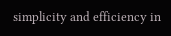simplicity and efficiency in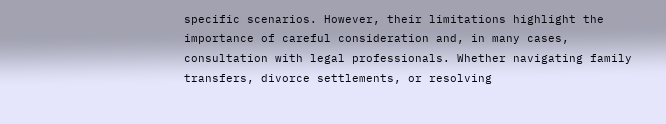specific scenarios. However, their limitations highlight the importance of careful consideration and, in many cases, consultation with legal professionals. Whether navigating family transfers, divorce settlements, or resolving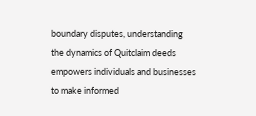boundary disputes, understanding the dynamics of Quitclaim deeds empowers individuals and businesses to make informed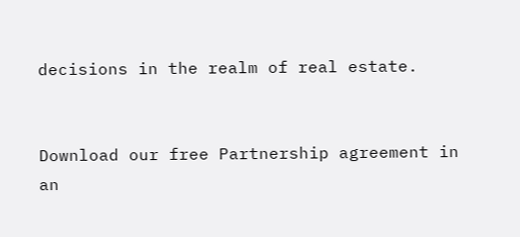decisions in the realm of real estate.


Download our free Partnership agreement in an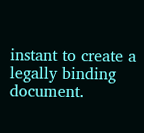instant to create a legally binding document.